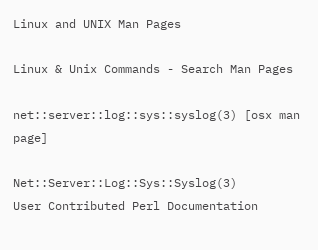Linux and UNIX Man Pages

Linux & Unix Commands - Search Man Pages

net::server::log::sys::syslog(3) [osx man page]

Net::Server::Log::Sys::Syslog(3)            User Contributed Perl Documentation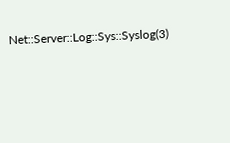Net::Server::Log::Sys::Syslog(3)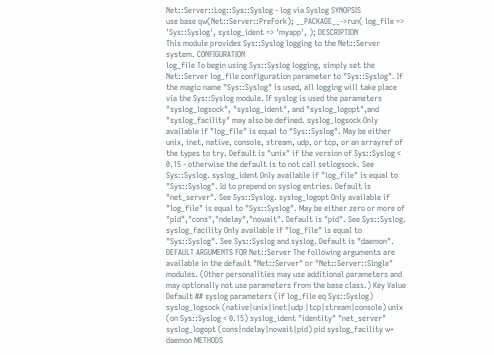Net::Server::Log::Sys::Syslog - log via Syslog SYNOPSIS
use base qw(Net::Server::PreFork); __PACKAGE__->run( log_file => 'Sys::Syslog', syslog_ident => 'myapp', ); DESCRIPTION
This module provides Sys::Syslog logging to the Net::Server system. CONFIGURATION
log_file To begin using Sys::Syslog logging, simply set the Net::Server log_file configuration parameter to "Sys::Syslog". If the magic name "Sys::Syslog" is used, all logging will take place via the Sys::Syslog module. If syslog is used the parameters "syslog_logsock", "syslog_ident", and "syslog_logopt",and "syslog_facility" may also be defined. syslog_logsock Only available if "log_file" is equal to "Sys::Syslog". May be either unix, inet, native, console, stream, udp, or tcp, or an arrayref of the types to try. Default is "unix" if the version of Sys::Syslog < 0.15 - otherwise the default is to not call setlogsock. See Sys::Syslog. syslog_ident Only available if "log_file" is equal to "Sys::Syslog". Id to prepend on syslog entries. Default is "net_server". See Sys::Syslog. syslog_logopt Only available if "log_file" is equal to "Sys::Syslog". May be either zero or more of "pid","cons","ndelay","nowait". Default is "pid". See Sys::Syslog. syslog_facility Only available if "log_file" is equal to "Sys::Syslog". See Sys::Syslog and syslog. Default is "daemon". DEFAULT ARGUMENTS FOR Net::Server The following arguments are available in the default "Net::Server" or "Net::Server::Single" modules. (Other personalities may use additional parameters and may optionally not use parameters from the base class.) Key Value Default ## syslog parameters (if log_file eq Sys::Syslog) syslog_logsock (native|unix|inet|udp |tcp|stream|console) unix (on Sys::Syslog < 0.15) syslog_ident "identity" "net_server" syslog_logopt (cons|ndelay|nowait|pid) pid syslog_facility w+ daemon METHODS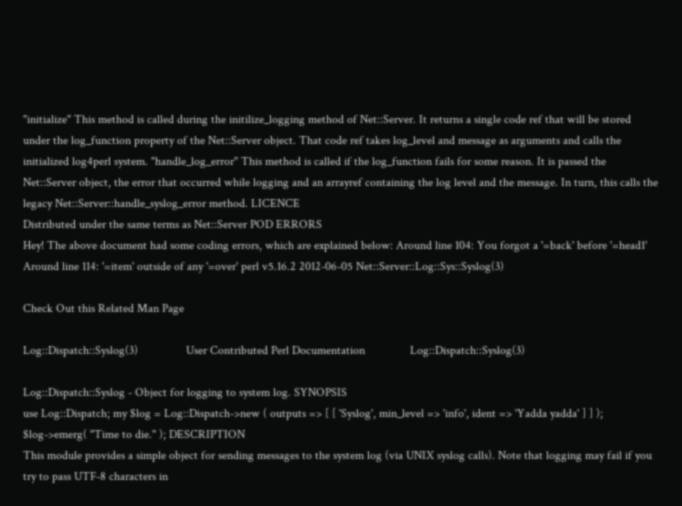"initialize" This method is called during the initilize_logging method of Net::Server. It returns a single code ref that will be stored under the log_function property of the Net::Server object. That code ref takes log_level and message as arguments and calls the initialized log4perl system. "handle_log_error" This method is called if the log_function fails for some reason. It is passed the Net::Server object, the error that occurred while logging and an arrayref containing the log level and the message. In turn, this calls the legacy Net::Server::handle_syslog_error method. LICENCE
Distributed under the same terms as Net::Server POD ERRORS
Hey! The above document had some coding errors, which are explained below: Around line 104: You forgot a '=back' before '=head1' Around line 114: '=item' outside of any '=over' perl v5.16.2 2012-06-05 Net::Server::Log::Sys::Syslog(3)

Check Out this Related Man Page

Log::Dispatch::Syslog(3)                User Contributed Perl Documentation               Log::Dispatch::Syslog(3)

Log::Dispatch::Syslog - Object for logging to system log. SYNOPSIS
use Log::Dispatch; my $log = Log::Dispatch->new ( outputs => [ [ 'Syslog', min_level => 'info', ident => 'Yadda yadda' ] ] ); $log->emerg( "Time to die." ); DESCRIPTION
This module provides a simple object for sending messages to the system log (via UNIX syslog calls). Note that logging may fail if you try to pass UTF-8 characters in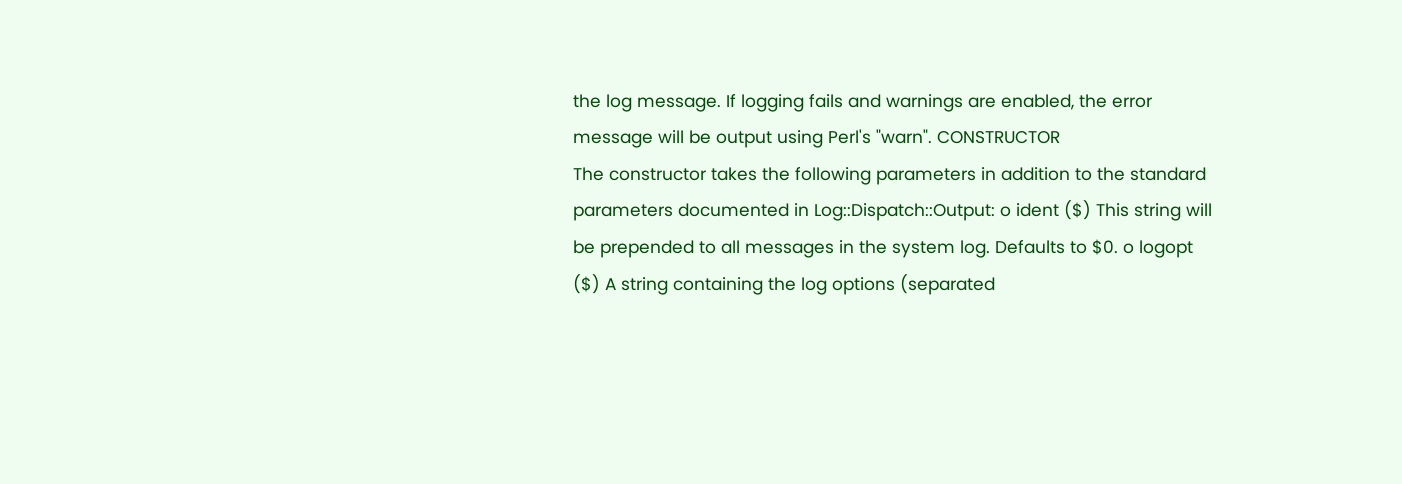the log message. If logging fails and warnings are enabled, the error message will be output using Perl's "warn". CONSTRUCTOR
The constructor takes the following parameters in addition to the standard parameters documented in Log::Dispatch::Output: o ident ($) This string will be prepended to all messages in the system log. Defaults to $0. o logopt ($) A string containing the log options (separated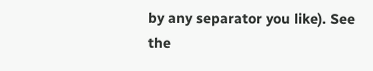by any separator you like). See the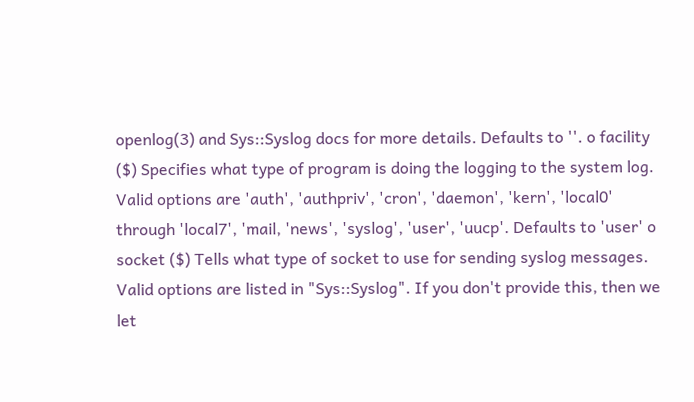openlog(3) and Sys::Syslog docs for more details. Defaults to ''. o facility ($) Specifies what type of program is doing the logging to the system log. Valid options are 'auth', 'authpriv', 'cron', 'daemon', 'kern', 'local0' through 'local7', 'mail, 'news', 'syslog', 'user', 'uucp'. Defaults to 'user' o socket ($) Tells what type of socket to use for sending syslog messages. Valid options are listed in "Sys::Syslog". If you don't provide this, then we let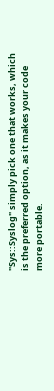"Sys::Syslog" simply pick one that works, which is the preferred option, as it makes your code more portable.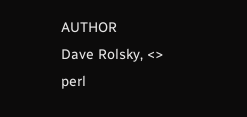AUTHOR
Dave Rolsky, <> perl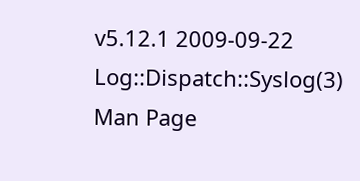v5.12.1 2009-09-22 Log::Dispatch::Syslog(3)
Man Page